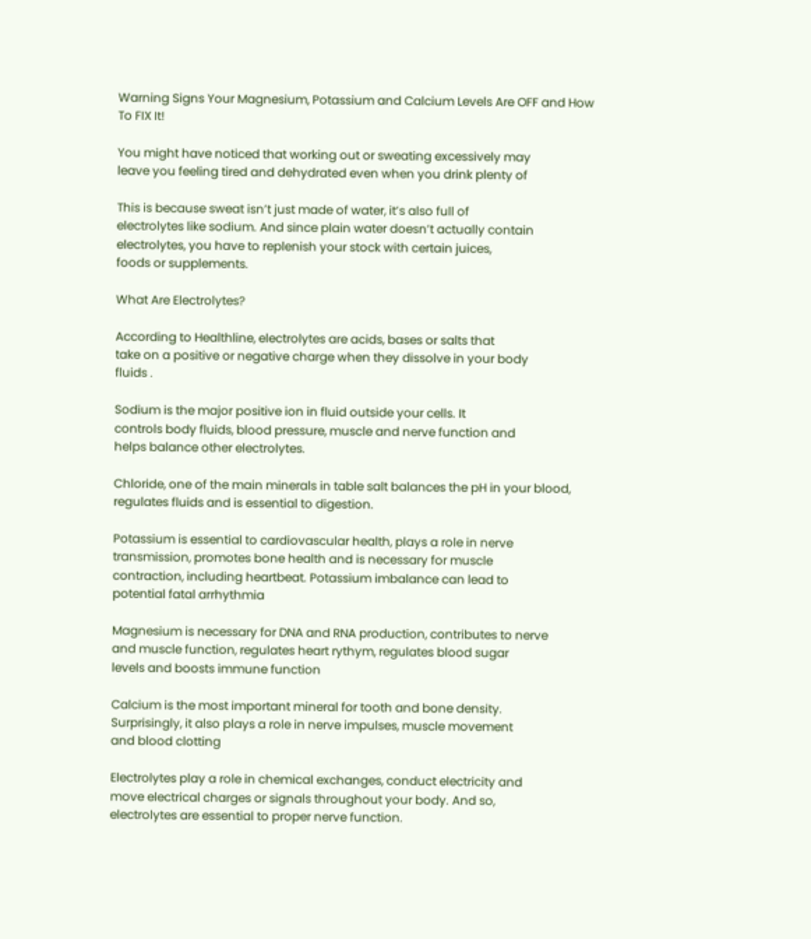Warning Signs Your Magnesium, Potassium and Calcium Levels Are OFF and How To FIX It!

You might have noticed that working out or sweating excessively may
leave you feeling tired and dehydrated even when you drink plenty of

This is because sweat isn’t just made of water, it’s also full of
electrolytes like sodium. And since plain water doesn’t actually contain
electrolytes, you have to replenish your stock with certain juices,
foods or supplements.

What Are Electrolytes?

According to Healthline, electrolytes are acids, bases or salts that
take on a positive or negative charge when they dissolve in your body
fluids .

Sodium is the major positive ion in fluid outside your cells. It
controls body fluids, blood pressure, muscle and nerve function and
helps balance other electrolytes.

Chloride, one of the main minerals in table salt balances the pH in your blood, regulates fluids and is essential to digestion.

Potassium is essential to cardiovascular health, plays a role in nerve
transmission, promotes bone health and is necessary for muscle
contraction, including heartbeat. Potassium imbalance can lead to
potential fatal arrhythmia

Magnesium is necessary for DNA and RNA production, contributes to nerve
and muscle function, regulates heart rythym, regulates blood sugar
levels and boosts immune function

Calcium is the most important mineral for tooth and bone density.
Surprisingly, it also plays a role in nerve impulses, muscle movement
and blood clotting

Electrolytes play a role in chemical exchanges, conduct electricity and
move electrical charges or signals throughout your body. And so,
electrolytes are essential to proper nerve function.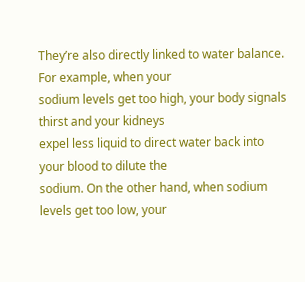They’re also directly linked to water balance. For example, when your
sodium levels get too high, your body signals thirst and your kidneys
expel less liquid to direct water back into your blood to dilute the
sodium. On the other hand, when sodium levels get too low, your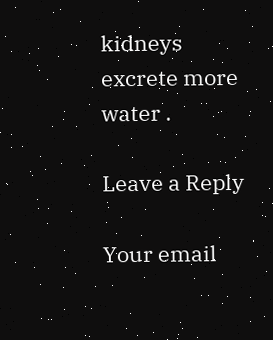kidneys
excrete more water .

Leave a Reply

Your email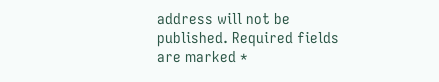address will not be published. Required fields are marked *